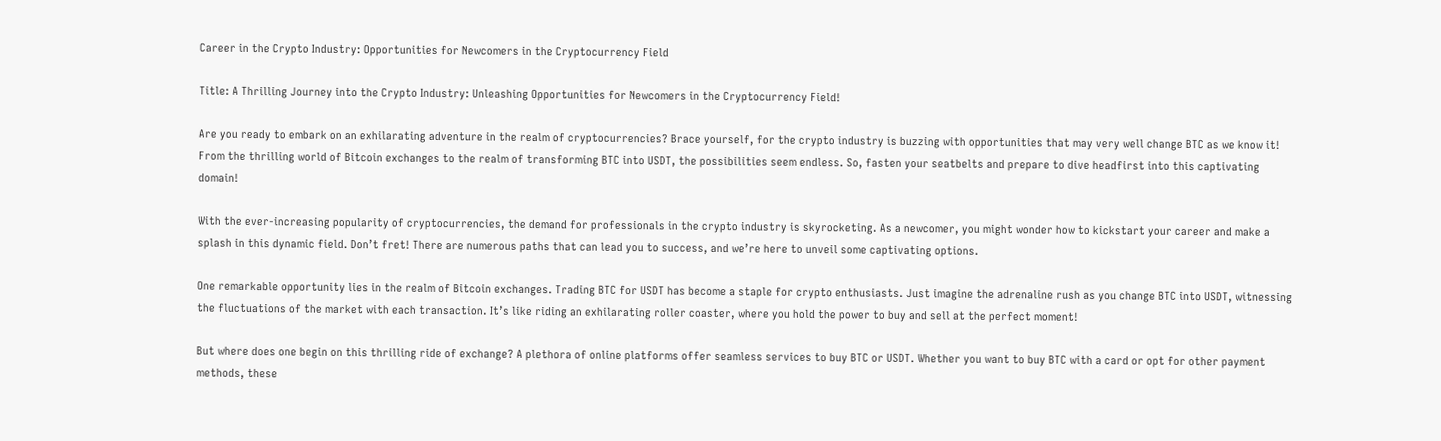Career in the Crypto Industry: Opportunities for Newcomers in the Cryptocurrency Field

Title: A Thrilling Journey into the Crypto Industry: Unleashing Opportunities for Newcomers in the Cryptocurrency Field!

Are you ready to embark on an exhilarating adventure in the realm of cryptocurrencies? Brace yourself, for the crypto industry is buzzing with opportunities that may very well change BTC as we know it! From the thrilling world of Bitcoin exchanges to the realm of transforming BTC into USDT, the possibilities seem endless. So, fasten your seatbelts and prepare to dive headfirst into this captivating domain!

With the ever-increasing popularity of cryptocurrencies, the demand for professionals in the crypto industry is skyrocketing. As a newcomer, you might wonder how to kickstart your career and make a splash in this dynamic field. Don’t fret! There are numerous paths that can lead you to success, and we’re here to unveil some captivating options.

One remarkable opportunity lies in the realm of Bitcoin exchanges. Trading BTC for USDT has become a staple for crypto enthusiasts. Just imagine the adrenaline rush as you change BTC into USDT, witnessing the fluctuations of the market with each transaction. It’s like riding an exhilarating roller coaster, where you hold the power to buy and sell at the perfect moment!

But where does one begin on this thrilling ride of exchange? A plethora of online platforms offer seamless services to buy BTC or USDT. Whether you want to buy BTC with a card or opt for other payment methods, these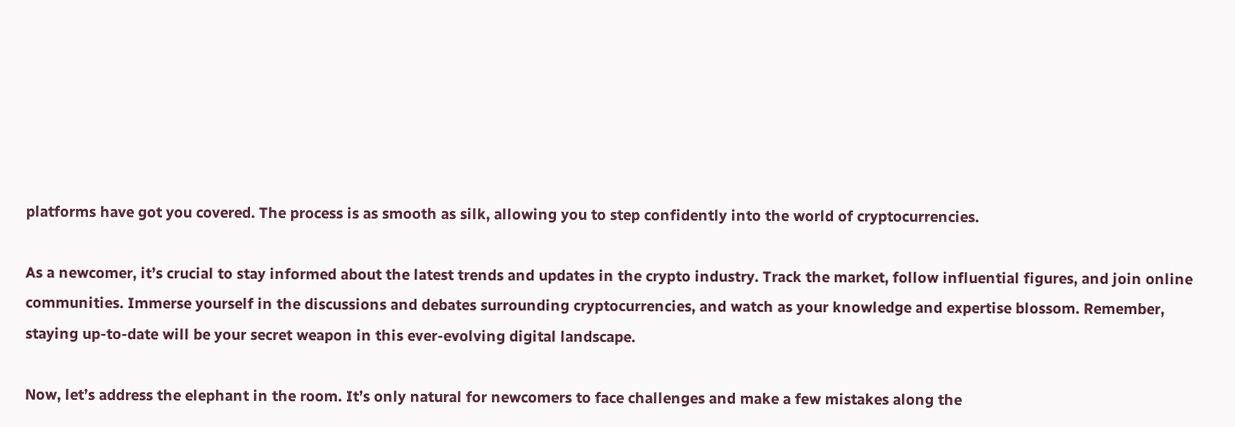platforms have got you covered. The process is as smooth as silk, allowing you to step confidently into the world of cryptocurrencies.

As a newcomer, it’s crucial to stay informed about the latest trends and updates in the crypto industry. Track the market, follow influential figures, and join online communities. Immerse yourself in the discussions and debates surrounding cryptocurrencies, and watch as your knowledge and expertise blossom. Remember, staying up-to-date will be your secret weapon in this ever-evolving digital landscape.

Now, let’s address the elephant in the room. It’s only natural for newcomers to face challenges and make a few mistakes along the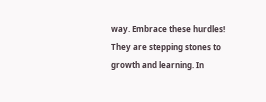way. Embrace these hurdles! They are stepping stones to growth and learning. In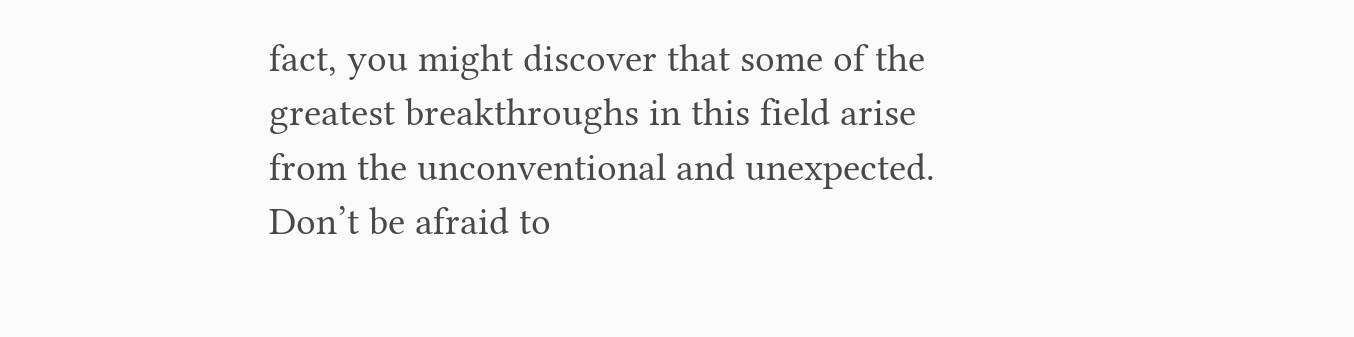fact, you might discover that some of the greatest breakthroughs in this field arise from the unconventional and unexpected. Don’t be afraid to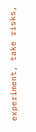experiment, take risks,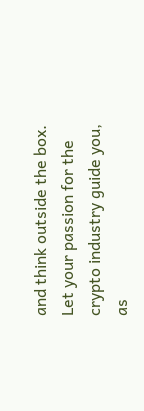and think outside the box. Let your passion for the crypto industry guide you, as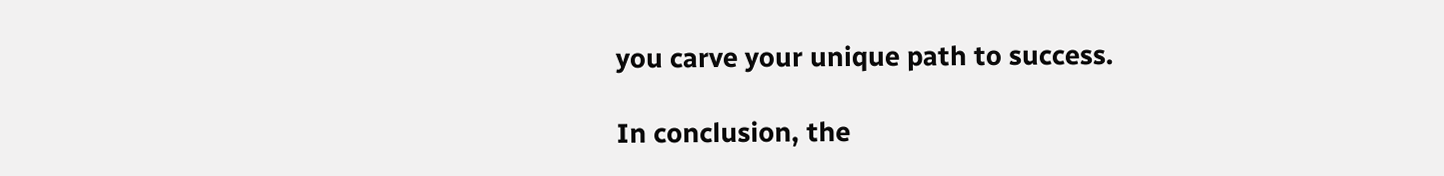you carve your unique path to success.

In conclusion, the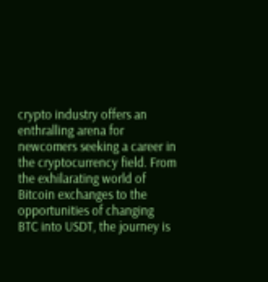crypto industry offers an enthralling arena for newcomers seeking a career in the cryptocurrency field. From the exhilarating world of Bitcoin exchanges to the opportunities of changing BTC into USDT, the journey is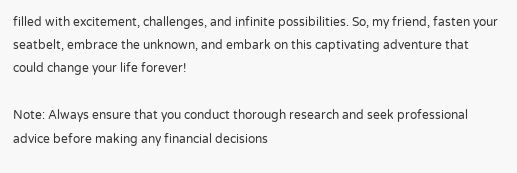filled with excitement, challenges, and infinite possibilities. So, my friend, fasten your seatbelt, embrace the unknown, and embark on this captivating adventure that could change your life forever!

Note: Always ensure that you conduct thorough research and seek professional advice before making any financial decisions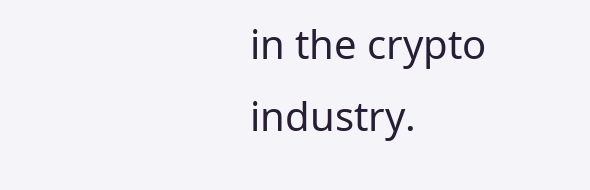in the crypto industry.